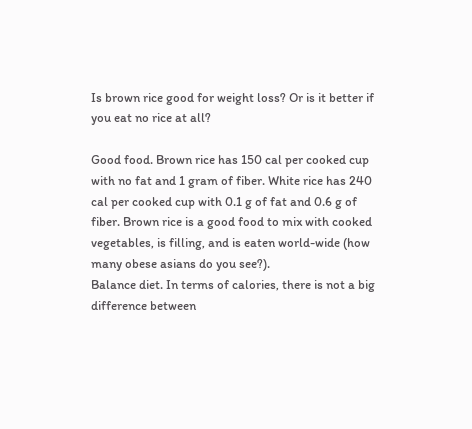Is brown rice good for weight loss? Or is it better if you eat no rice at all?

Good food. Brown rice has 150 cal per cooked cup with no fat and 1 gram of fiber. White rice has 240 cal per cooked cup with 0.1 g of fat and 0.6 g of fiber. Brown rice is a good food to mix with cooked vegetables, is filling, and is eaten world-wide (how many obese asians do you see?).
Balance diet. In terms of calories, there is not a big difference between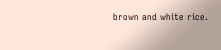brown and white rice.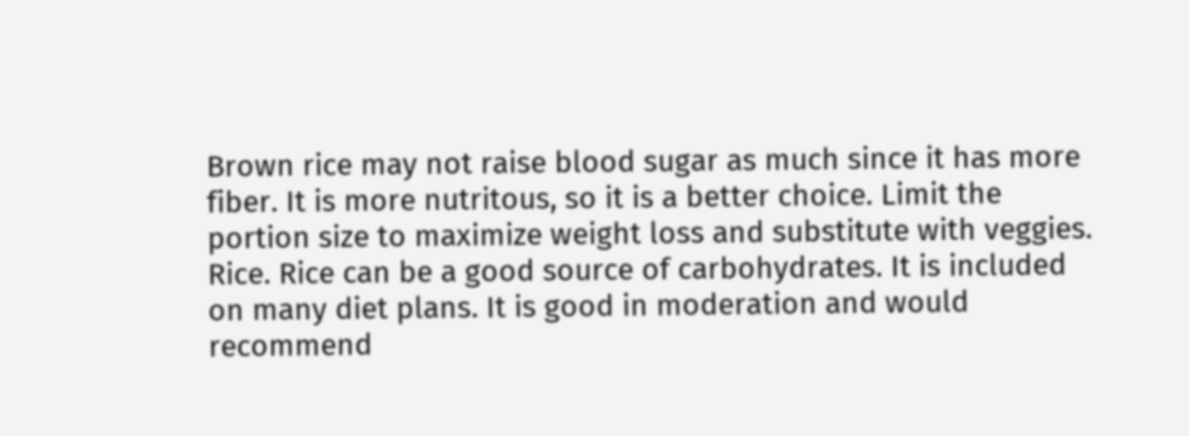Brown rice may not raise blood sugar as much since it has more fiber. It is more nutritous, so it is a better choice. Limit the portion size to maximize weight loss and substitute with veggies.
Rice. Rice can be a good source of carbohydrates. It is included on many diet plans. It is good in moderation and would recommend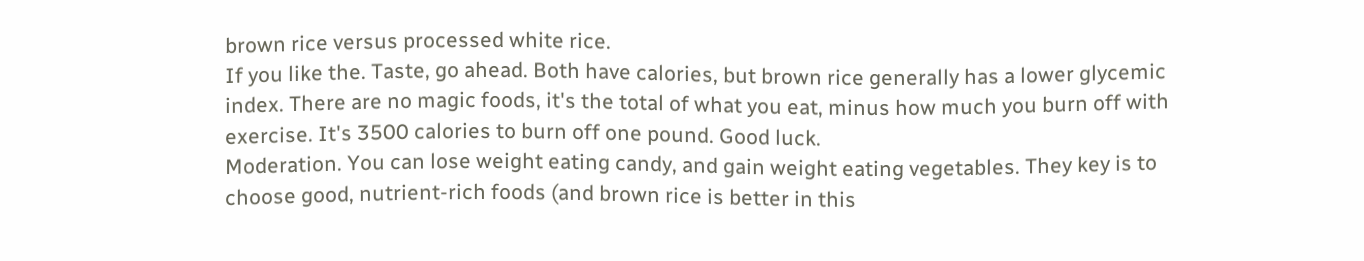brown rice versus processed white rice.
If you like the. Taste, go ahead. Both have calories, but brown rice generally has a lower glycemic index. There are no magic foods, it's the total of what you eat, minus how much you burn off with exercise. It's 3500 calories to burn off one pound. Good luck.
Moderation. You can lose weight eating candy, and gain weight eating vegetables. They key is to choose good, nutrient-rich foods (and brown rice is better in this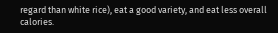regard than white rice), eat a good variety, and eat less overall calories.